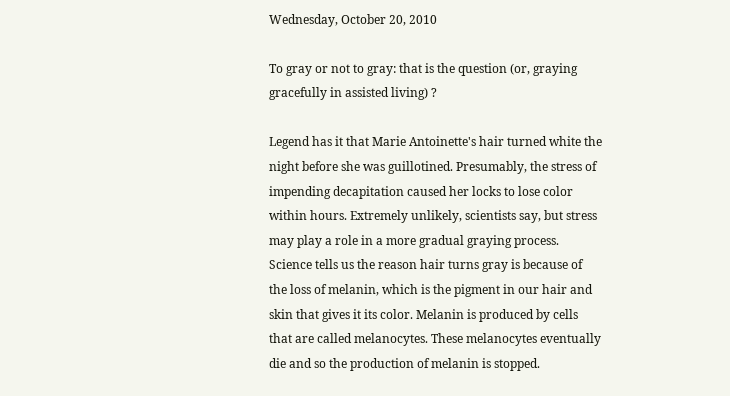Wednesday, October 20, 2010

To gray or not to gray: that is the question (or, graying gracefully in assisted living) ?

Legend has it that Marie Antoinette's hair turned white the night before she was guillotined. Presumably, the stress of impending decapitation caused her locks to lose color within hours. Extremely unlikely, scientists say, but stress may play a role in a more gradual graying process.
Science tells us the reason hair turns gray is because of the loss of melanin, which is the pigment in our hair and skin that gives it its color. Melanin is produced by cells that are called melanocytes. These melanocytes eventually die and so the production of melanin is stopped.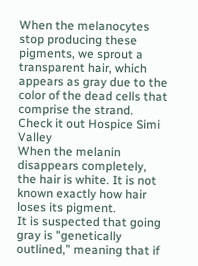When the melanocytes stop producing these pigments, we sprout a transparent hair, which appears as gray due to the color of the dead cells that comprise the strand. Check it out Hospice Simi Valley
When the melanin disappears completely, the hair is white. It is not known exactly how hair loses its pigment.
It is suspected that going gray is "genetically outlined,” meaning that if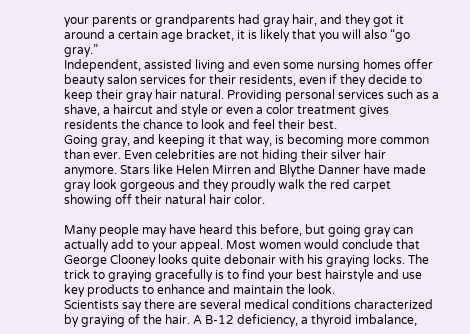your parents or grandparents had gray hair, and they got it around a certain age bracket, it is likely that you will also “go gray.”
Independent, assisted living and even some nursing homes offer beauty salon services for their residents, even if they decide to keep their gray hair natural. Providing personal services such as a shave, a haircut and style or even a color treatment gives residents the chance to look and feel their best.
Going gray, and keeping it that way, is becoming more common than ever. Even celebrities are not hiding their silver hair anymore. Stars like Helen Mirren and Blythe Danner have made gray look gorgeous and they proudly walk the red carpet showing off their natural hair color.

Many people may have heard this before, but going gray can actually add to your appeal. Most women would conclude that George Clooney looks quite debonair with his graying locks. The trick to graying gracefully is to find your best hairstyle and use key products to enhance and maintain the look.
Scientists say there are several medical conditions characterized by graying of the hair. A B-12 deficiency, a thyroid imbalance,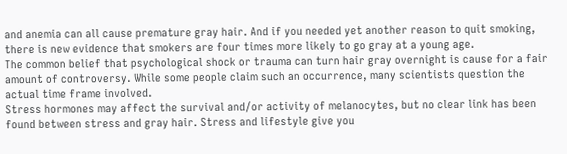and anemia can all cause premature gray hair. And if you needed yet another reason to quit smoking, there is new evidence that smokers are four times more likely to go gray at a young age.
The common belief that psychological shock or trauma can turn hair gray overnight is cause for a fair amount of controversy. While some people claim such an occurrence, many scientists question the actual time frame involved.
Stress hormones may affect the survival and/or activity of melanocytes, but no clear link has been found between stress and gray hair. Stress and lifestyle give you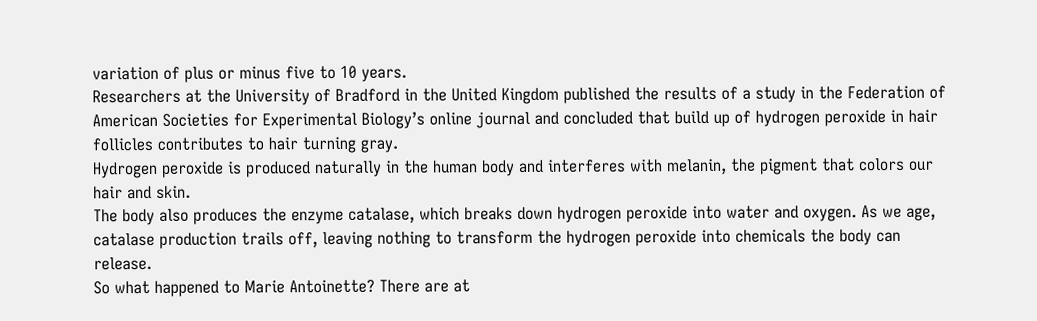variation of plus or minus five to 10 years.
Researchers at the University of Bradford in the United Kingdom published the results of a study in the Federation of American Societies for Experimental Biology’s online journal and concluded that build up of hydrogen peroxide in hair follicles contributes to hair turning gray.
Hydrogen peroxide is produced naturally in the human body and interferes with melanin, the pigment that colors our hair and skin.
The body also produces the enzyme catalase, which breaks down hydrogen peroxide into water and oxygen. As we age, catalase production trails off, leaving nothing to transform the hydrogen peroxide into chemicals the body can release.
So what happened to Marie Antoinette? There are at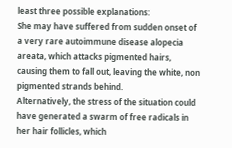least three possible explanations:
She may have suffered from sudden onset of a very rare autoimmune disease alopecia areata, which attacks pigmented hairs, causing them to fall out, leaving the white, non pigmented strands behind.
Alternatively, the stress of the situation could have generated a swarm of free radicals in her hair follicles, which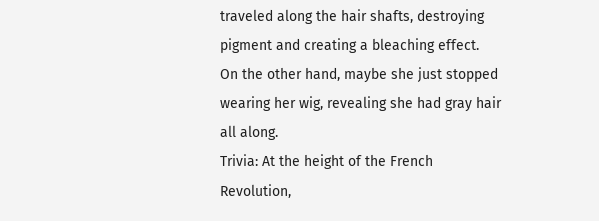traveled along the hair shafts, destroying pigment and creating a bleaching effect.
On the other hand, maybe she just stopped wearing her wig, revealing she had gray hair all along.
Trivia: At the height of the French Revolution,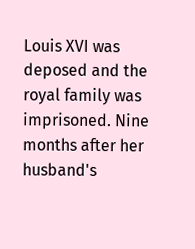Louis XVI was deposed and the royal family was imprisoned. Nine months after her husband's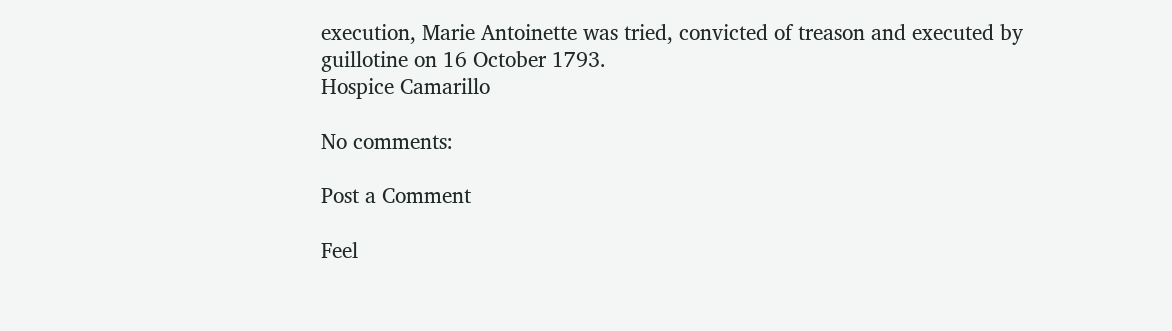execution, Marie Antoinette was tried, convicted of treason and executed by guillotine on 16 October 1793.
Hospice Camarillo

No comments:

Post a Comment

Feel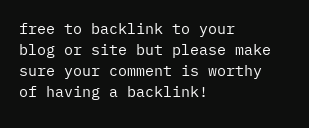free to backlink to your blog or site but please make sure your comment is worthy of having a backlink!